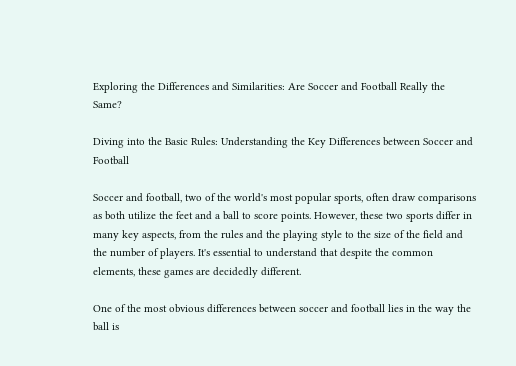Exploring the Differences and Similarities: Are Soccer and Football Really the Same?

Diving into the Basic Rules: Understanding the Key Differences between Soccer and Football

Soccer and football, two of the world's most popular sports, often draw comparisons as both utilize the feet and a ball to score points. However, these two sports differ in many key aspects, from the rules and the playing style to the size of the field and the number of players. It's essential to understand that despite the common elements, these games are decidedly different.

One of the most obvious differences between soccer and football lies in the way the ball is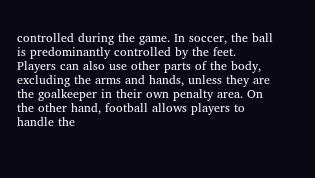controlled during the game. In soccer, the ball is predominantly controlled by the feet. Players can also use other parts of the body, excluding the arms and hands, unless they are the goalkeeper in their own penalty area. On the other hand, football allows players to handle the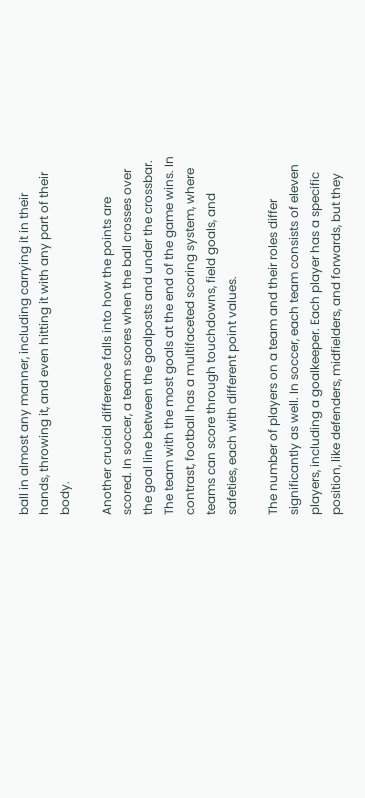ball in almost any manner, including carrying it in their hands, throwing it, and even hitting it with any part of their body.

Another crucial difference falls into how the points are scored. In soccer, a team scores when the ball crosses over the goal line between the goalposts and under the crossbar. The team with the most goals at the end of the game wins. In contrast, football has a multifaceted scoring system, where teams can score through touchdowns, field goals, and safeties, each with different point values.

The number of players on a team and their roles differ significantly as well. In soccer, each team consists of eleven players, including a goalkeeper. Each player has a specific position, like defenders, midfielders, and forwards, but they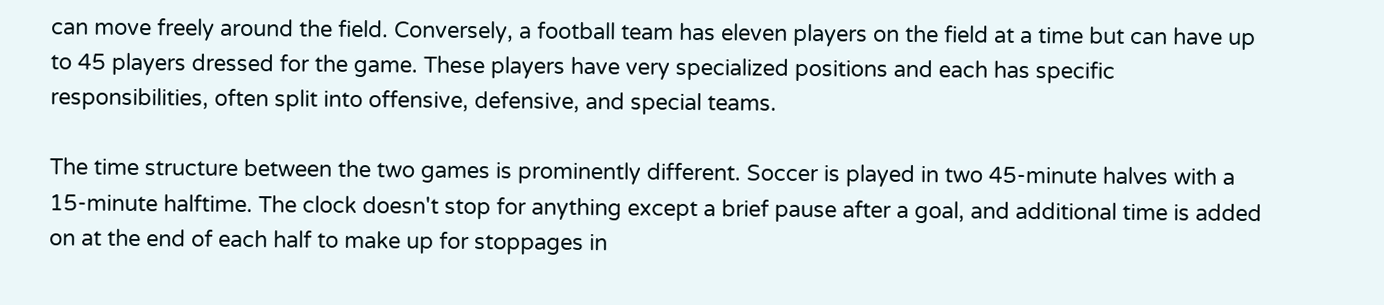can move freely around the field. Conversely, a football team has eleven players on the field at a time but can have up to 45 players dressed for the game. These players have very specialized positions and each has specific responsibilities, often split into offensive, defensive, and special teams.

The time structure between the two games is prominently different. Soccer is played in two 45-minute halves with a 15-minute halftime. The clock doesn't stop for anything except a brief pause after a goal, and additional time is added on at the end of each half to make up for stoppages in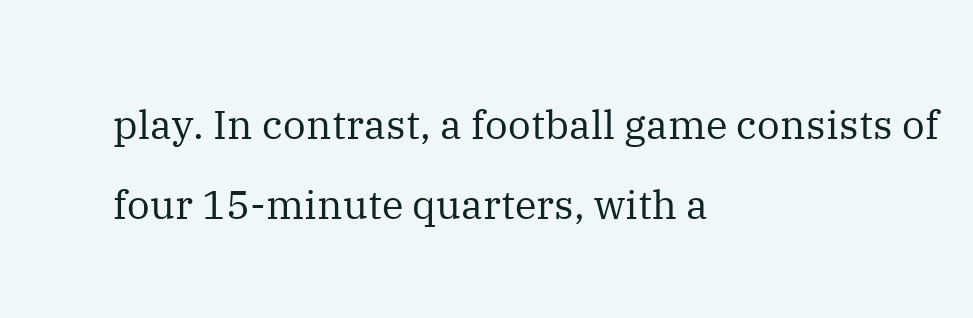play. In contrast, a football game consists of four 15-minute quarters, with a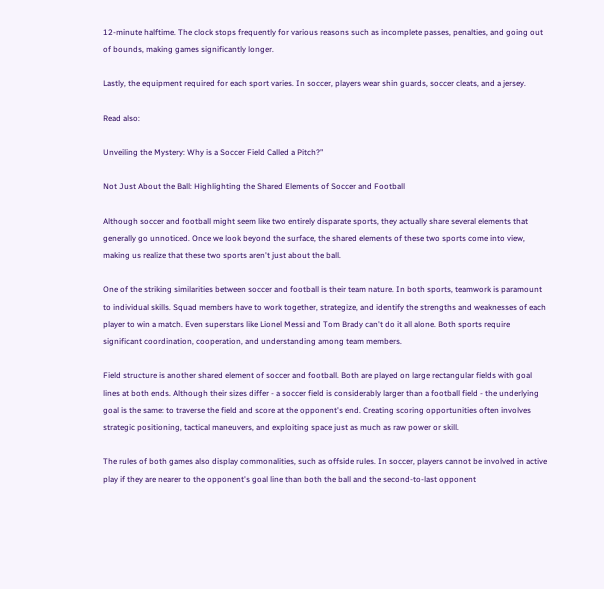12-minute halftime. The clock stops frequently for various reasons such as incomplete passes, penalties, and going out of bounds, making games significantly longer.

Lastly, the equipment required for each sport varies. In soccer, players wear shin guards, soccer cleats, and a jersey.

Read also:

Unveiling the Mystery: Why is a Soccer Field Called a Pitch?"

Not Just About the Ball: Highlighting the Shared Elements of Soccer and Football

Although soccer and football might seem like two entirely disparate sports, they actually share several elements that generally go unnoticed. Once we look beyond the surface, the shared elements of these two sports come into view, making us realize that these two sports aren't just about the ball.

One of the striking similarities between soccer and football is their team nature. In both sports, teamwork is paramount to individual skills. Squad members have to work together, strategize, and identify the strengths and weaknesses of each player to win a match. Even superstars like Lionel Messi and Tom Brady can't do it all alone. Both sports require significant coordination, cooperation, and understanding among team members.

Field structure is another shared element of soccer and football. Both are played on large rectangular fields with goal lines at both ends. Although their sizes differ - a soccer field is considerably larger than a football field - the underlying goal is the same: to traverse the field and score at the opponent's end. Creating scoring opportunities often involves strategic positioning, tactical maneuvers, and exploiting space just as much as raw power or skill.

The rules of both games also display commonalities, such as offside rules. In soccer, players cannot be involved in active play if they are nearer to the opponent's goal line than both the ball and the second-to-last opponent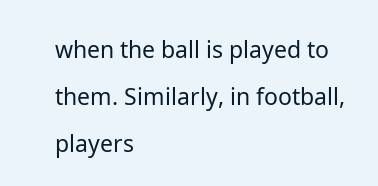when the ball is played to them. Similarly, in football, players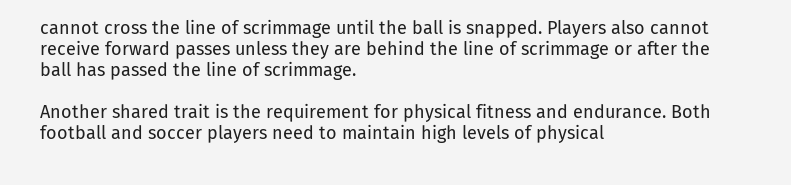cannot cross the line of scrimmage until the ball is snapped. Players also cannot receive forward passes unless they are behind the line of scrimmage or after the ball has passed the line of scrimmage.

Another shared trait is the requirement for physical fitness and endurance. Both football and soccer players need to maintain high levels of physical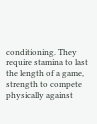conditioning. They require stamina to last the length of a game, strength to compete physically against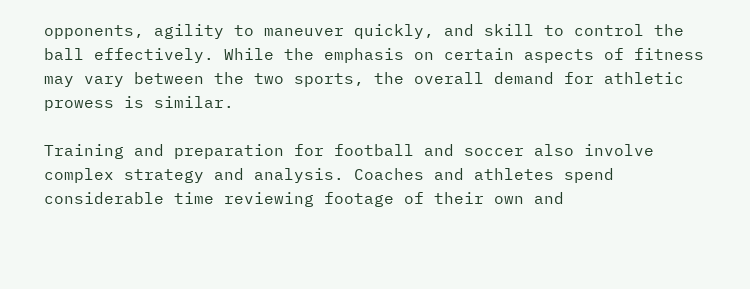opponents, agility to maneuver quickly, and skill to control the ball effectively. While the emphasis on certain aspects of fitness may vary between the two sports, the overall demand for athletic prowess is similar.

Training and preparation for football and soccer also involve complex strategy and analysis. Coaches and athletes spend considerable time reviewing footage of their own and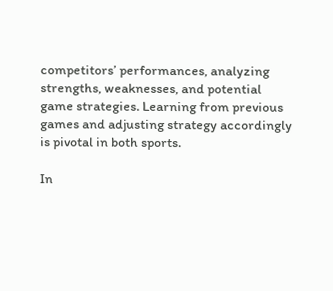competitors’ performances, analyzing strengths, weaknesses, and potential game strategies. Learning from previous games and adjusting strategy accordingly is pivotal in both sports.

In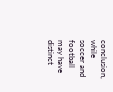conclusion, while soccer and football may have distinct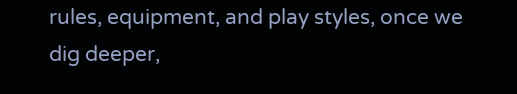rules, equipment, and play styles, once we dig deeper,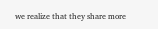we realize that they share more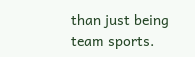than just being team sports.